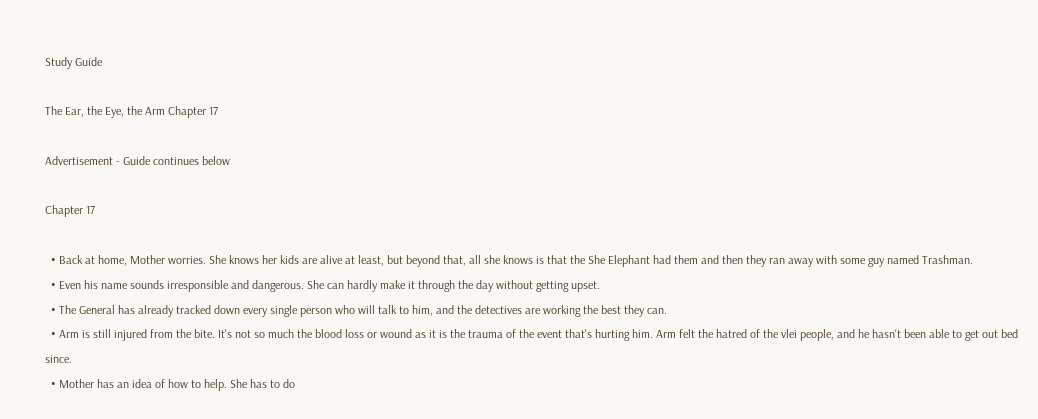Study Guide

The Ear, the Eye, the Arm Chapter 17

Advertisement - Guide continues below

Chapter 17

  • Back at home, Mother worries. She knows her kids are alive at least, but beyond that, all she knows is that the She Elephant had them and then they ran away with some guy named Trashman.
  • Even his name sounds irresponsible and dangerous. She can hardly make it through the day without getting upset.
  • The General has already tracked down every single person who will talk to him, and the detectives are working the best they can.
  • Arm is still injured from the bite. It's not so much the blood loss or wound as it is the trauma of the event that's hurting him. Arm felt the hatred of the vlei people, and he hasn't been able to get out bed since.
  • Mother has an idea of how to help. She has to do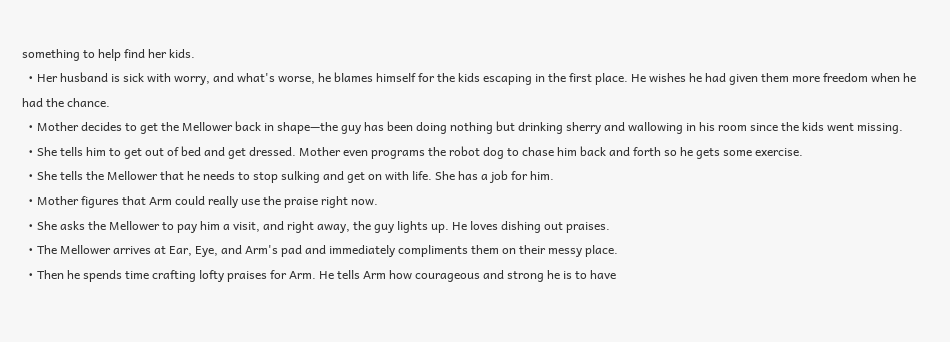something to help find her kids.
  • Her husband is sick with worry, and what's worse, he blames himself for the kids escaping in the first place. He wishes he had given them more freedom when he had the chance.
  • Mother decides to get the Mellower back in shape—the guy has been doing nothing but drinking sherry and wallowing in his room since the kids went missing.
  • She tells him to get out of bed and get dressed. Mother even programs the robot dog to chase him back and forth so he gets some exercise.
  • She tells the Mellower that he needs to stop sulking and get on with life. She has a job for him.
  • Mother figures that Arm could really use the praise right now.
  • She asks the Mellower to pay him a visit, and right away, the guy lights up. He loves dishing out praises.
  • The Mellower arrives at Ear, Eye, and Arm's pad and immediately compliments them on their messy place.
  • Then he spends time crafting lofty praises for Arm. He tells Arm how courageous and strong he is to have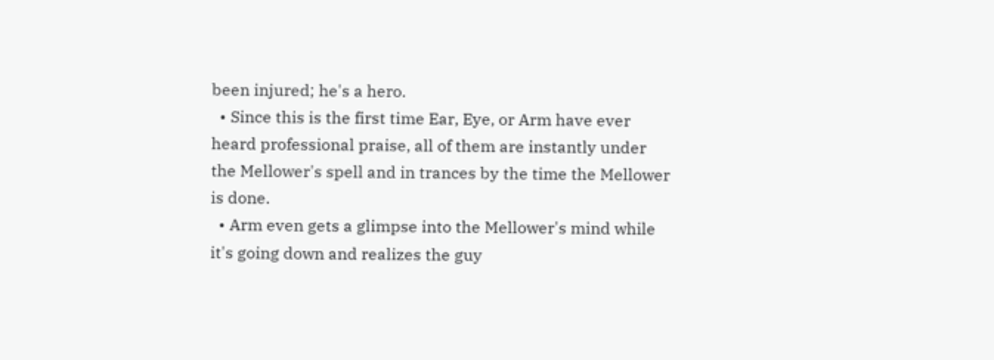been injured; he's a hero.
  • Since this is the first time Ear, Eye, or Arm have ever heard professional praise, all of them are instantly under the Mellower's spell and in trances by the time the Mellower is done.
  • Arm even gets a glimpse into the Mellower's mind while it's going down and realizes the guy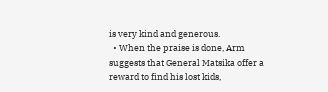is very kind and generous.
  • When the praise is done, Arm suggests that General Matsika offer a reward to find his lost kids,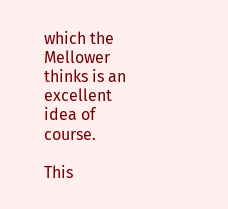which the Mellower thinks is an excellent idea of course.

This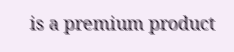is a premium product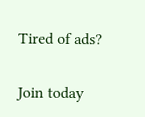Tired of ads?

Join today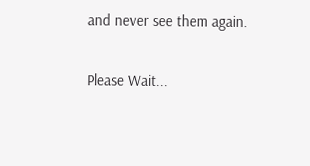and never see them again.

Please Wait...